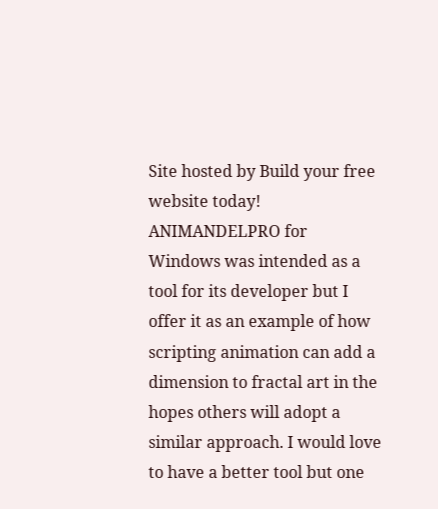Site hosted by Build your free website today!
ANIMANDELPRO for Windows was intended as a tool for its developer but I offer it as an example of how scripting animation can add a dimension to fractal art in the hopes others will adopt a similar approach. I would love to have a better tool but one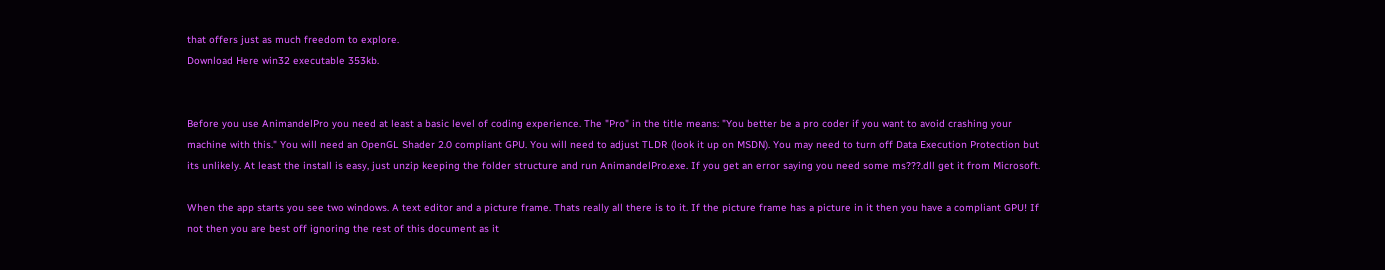that offers just as much freedom to explore.
Download Here win32 executable 353kb.


Before you use AnimandelPro you need at least a basic level of coding experience. The "Pro" in the title means: "You better be a pro coder if you want to avoid crashing your machine with this." You will need an OpenGL Shader 2.0 compliant GPU. You will need to adjust TLDR (look it up on MSDN). You may need to turn off Data Execution Protection but its unlikely. At least the install is easy, just unzip keeping the folder structure and run AnimandelPro.exe. If you get an error saying you need some ms???.dll get it from Microsoft.

When the app starts you see two windows. A text editor and a picture frame. Thats really all there is to it. If the picture frame has a picture in it then you have a compliant GPU! If not then you are best off ignoring the rest of this document as it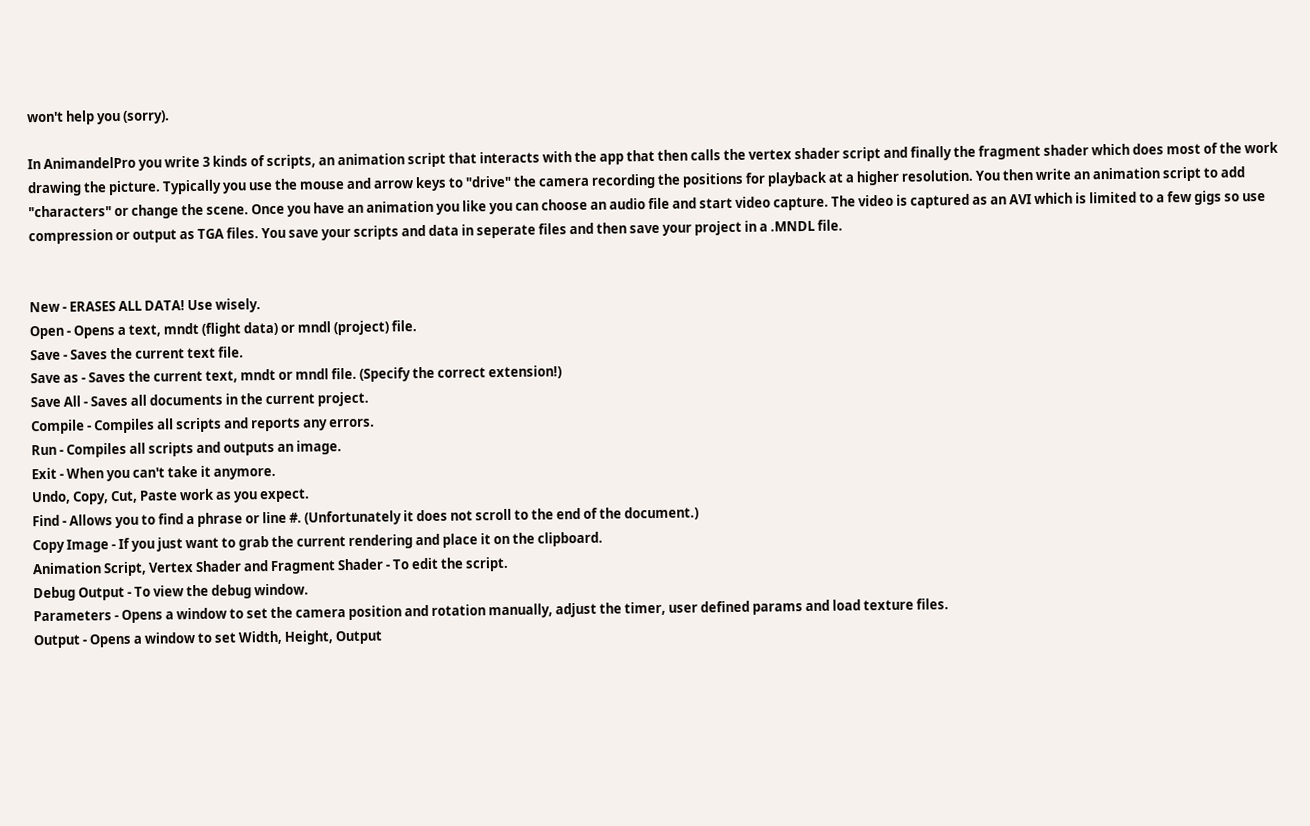won't help you (sorry).

In AnimandelPro you write 3 kinds of scripts, an animation script that interacts with the app that then calls the vertex shader script and finally the fragment shader which does most of the work drawing the picture. Typically you use the mouse and arrow keys to "drive" the camera recording the positions for playback at a higher resolution. You then write an animation script to add "characters" or change the scene. Once you have an animation you like you can choose an audio file and start video capture. The video is captured as an AVI which is limited to a few gigs so use compression or output as TGA files. You save your scripts and data in seperate files and then save your project in a .MNDL file.


New - ERASES ALL DATA! Use wisely.
Open - Opens a text, mndt (flight data) or mndl (project) file.
Save - Saves the current text file.
Save as - Saves the current text, mndt or mndl file. (Specify the correct extension!)
Save All - Saves all documents in the current project.
Compile - Compiles all scripts and reports any errors.
Run - Compiles all scripts and outputs an image.
Exit - When you can't take it anymore.
Undo, Copy, Cut, Paste work as you expect.
Find - Allows you to find a phrase or line #. (Unfortunately it does not scroll to the end of the document.)
Copy Image - If you just want to grab the current rendering and place it on the clipboard.
Animation Script, Vertex Shader and Fragment Shader - To edit the script.
Debug Output - To view the debug window.
Parameters - Opens a window to set the camera position and rotation manually, adjust the timer, user defined params and load texture files.
Output - Opens a window to set Width, Height, Output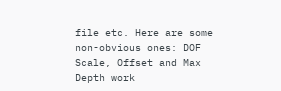file etc. Here are some non-obvious ones: DOF Scale, Offset and Max Depth work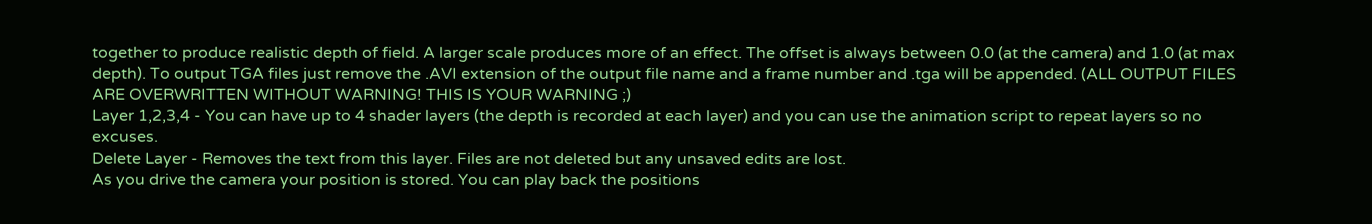together to produce realistic depth of field. A larger scale produces more of an effect. The offset is always between 0.0 (at the camera) and 1.0 (at max depth). To output TGA files just remove the .AVI extension of the output file name and a frame number and .tga will be appended. (ALL OUTPUT FILES ARE OVERWRITTEN WITHOUT WARNING! THIS IS YOUR WARNING ;)
Layer 1,2,3,4 - You can have up to 4 shader layers (the depth is recorded at each layer) and you can use the animation script to repeat layers so no excuses.
Delete Layer - Removes the text from this layer. Files are not deleted but any unsaved edits are lost.
As you drive the camera your position is stored. You can play back the positions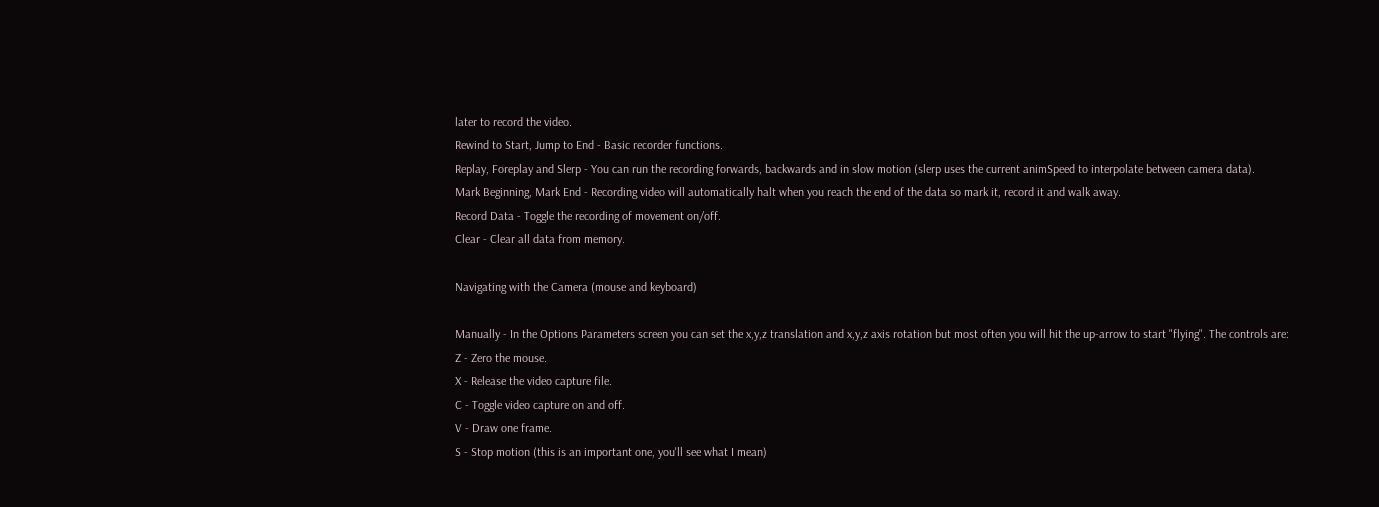later to record the video.
Rewind to Start, Jump to End - Basic recorder functions.
Replay, Foreplay and Slerp - You can run the recording forwards, backwards and in slow motion (slerp uses the current animSpeed to interpolate between camera data).
Mark Beginning, Mark End - Recording video will automatically halt when you reach the end of the data so mark it, record it and walk away.
Record Data - Toggle the recording of movement on/off.
Clear - Clear all data from memory.

Navigating with the Camera (mouse and keyboard)

Manually - In the Options Parameters screen you can set the x,y,z translation and x,y,z axis rotation but most often you will hit the up-arrow to start "flying". The controls are:
Z - Zero the mouse.
X - Release the video capture file.
C - Toggle video capture on and off.
V - Draw one frame.
S - Stop motion (this is an important one, you'll see what I mean)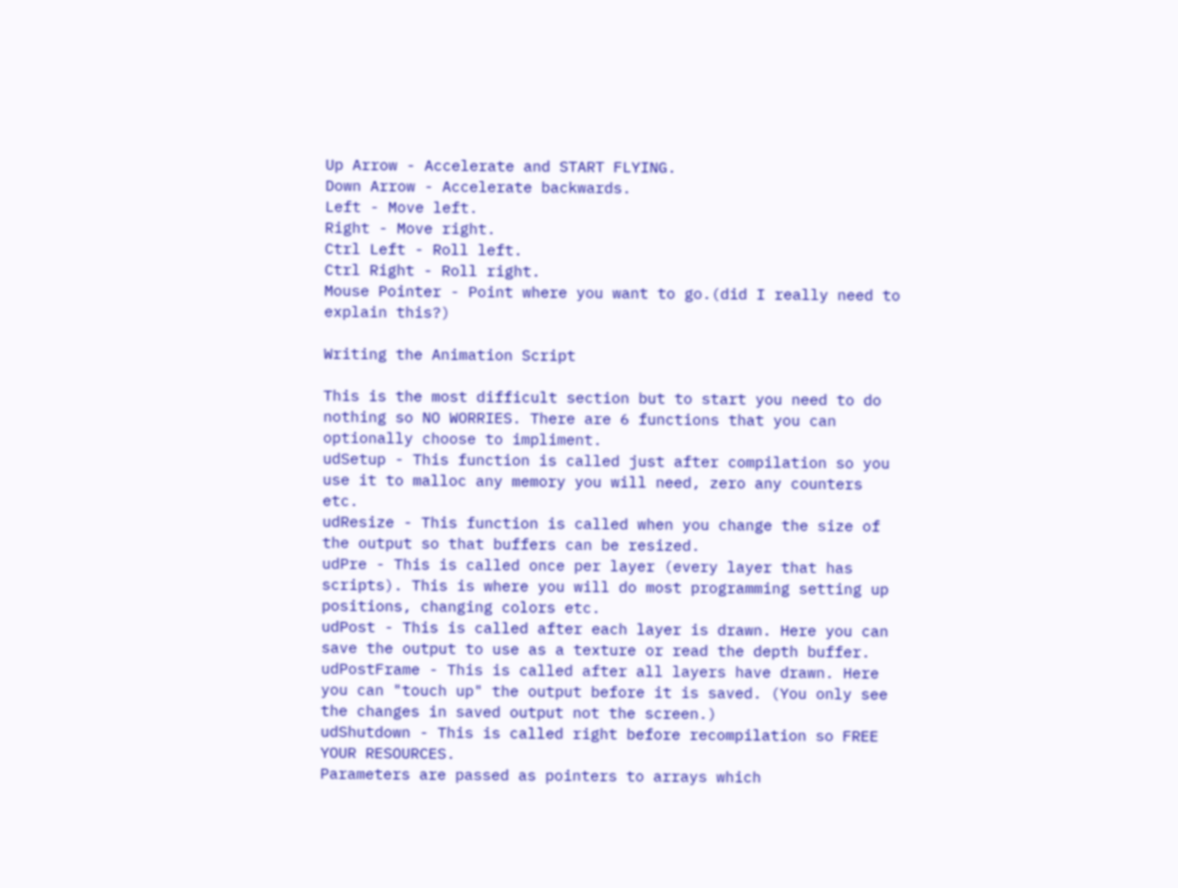Up Arrow - Accelerate and START FLYING.
Down Arrow - Accelerate backwards.
Left - Move left.
Right - Move right.
Ctrl Left - Roll left.
Ctrl Right - Roll right.
Mouse Pointer - Point where you want to go.(did I really need to explain this?)

Writing the Animation Script

This is the most difficult section but to start you need to do nothing so NO WORRIES. There are 6 functions that you can optionally choose to impliment.
udSetup - This function is called just after compilation so you use it to malloc any memory you will need, zero any counters etc.
udResize - This function is called when you change the size of the output so that buffers can be resized.
udPre - This is called once per layer (every layer that has scripts). This is where you will do most programming setting up positions, changing colors etc.
udPost - This is called after each layer is drawn. Here you can save the output to use as a texture or read the depth buffer.
udPostFrame - This is called after all layers have drawn. Here you can "touch up" the output before it is saved. (You only see the changes in saved output not the screen.)
udShutdown - This is called right before recompilation so FREE YOUR RESOURCES.
Parameters are passed as pointers to arrays which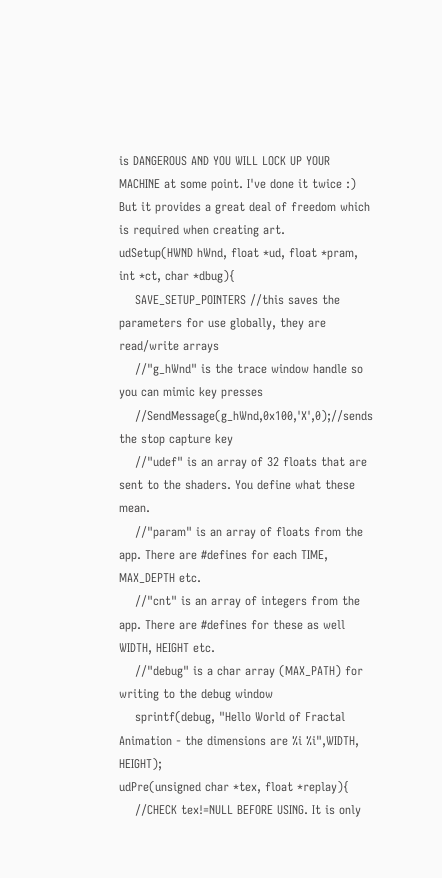is DANGEROUS AND YOU WILL LOCK UP YOUR MACHINE at some point. I've done it twice :) But it provides a great deal of freedom which is required when creating art.
udSetup(HWND hWnd, float *ud, float *pram, int *ct, char *dbug){
    SAVE_SETUP_POINTERS //this saves the parameters for use globally, they are read/write arrays
    //"g_hWnd" is the trace window handle so you can mimic key presses
    //SendMessage(g_hWnd,0x100,'X',0);//sends the stop capture key
    //"udef" is an array of 32 floats that are sent to the shaders. You define what these mean.
    //"param" is an array of floats from the app. There are #defines for each TIME, MAX_DEPTH etc.
    //"cnt" is an array of integers from the app. There are #defines for these as well WIDTH, HEIGHT etc.
    //"debug" is a char array (MAX_PATH) for writing to the debug window
    sprintf(debug, "Hello World of Fractal Animation - the dimensions are %i %i",WIDTH, HEIGHT);
udPre(unsigned char *tex, float *replay){
    //CHECK tex!=NULL BEFORE USING. It is only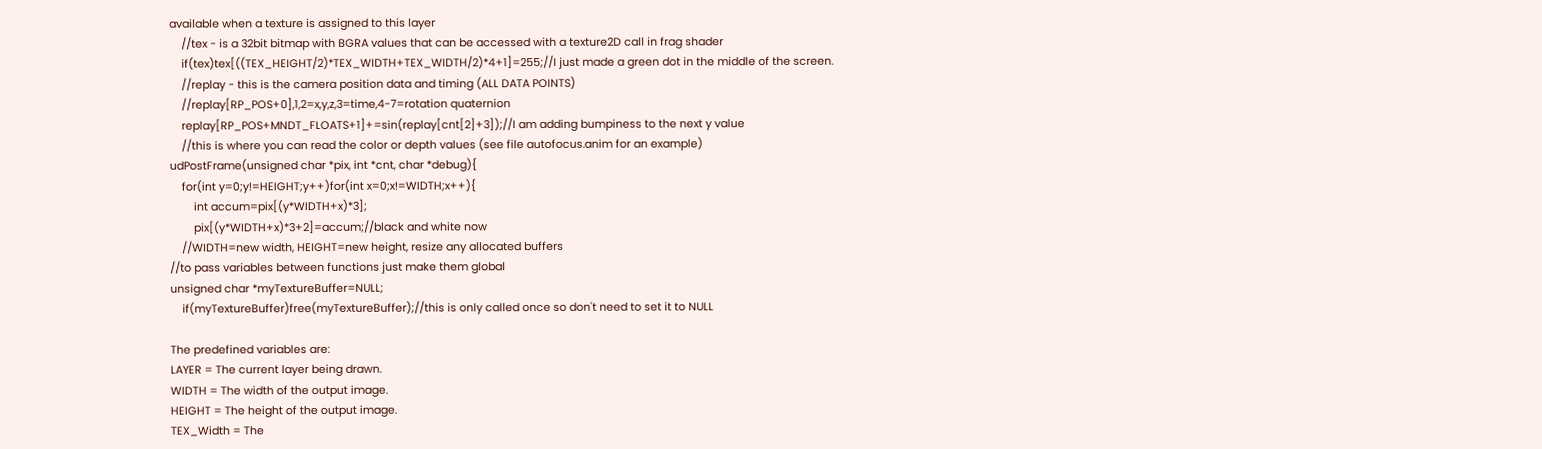available when a texture is assigned to this layer
    //tex - is a 32bit bitmap with BGRA values that can be accessed with a texture2D call in frag shader
    if(tex)tex[((TEX_HEIGHT/2)*TEX_WIDTH+TEX_WIDTH/2)*4+1]=255;//I just made a green dot in the middle of the screen.
    //replay - this is the camera position data and timing (ALL DATA POINTS)
    //replay[RP_POS+0],1,2=x,y,z,3=time,4-7=rotation quaternion
    replay[RP_POS+MNDT_FLOATS+1]+=sin(replay[cnt[2]+3]);//I am adding bumpiness to the next y value
    //this is where you can read the color or depth values (see file autofocus.anim for an example)
udPostFrame(unsigned char *pix, int *cnt, char *debug){
    for(int y=0;y!=HEIGHT;y++)for(int x=0;x!=WIDTH;x++){
        int accum=pix[(y*WIDTH+x)*3];
        pix[(y*WIDTH+x)*3+2]=accum;//black and white now
    //WIDTH=new width, HEIGHT=new height, resize any allocated buffers
//to pass variables between functions just make them global
unsigned char *myTextureBuffer=NULL;
    if(myTextureBuffer)free(myTextureBuffer);//this is only called once so don't need to set it to NULL

The predefined variables are:
LAYER = The current layer being drawn.
WIDTH = The width of the output image.
HEIGHT = The height of the output image.
TEX_Width = The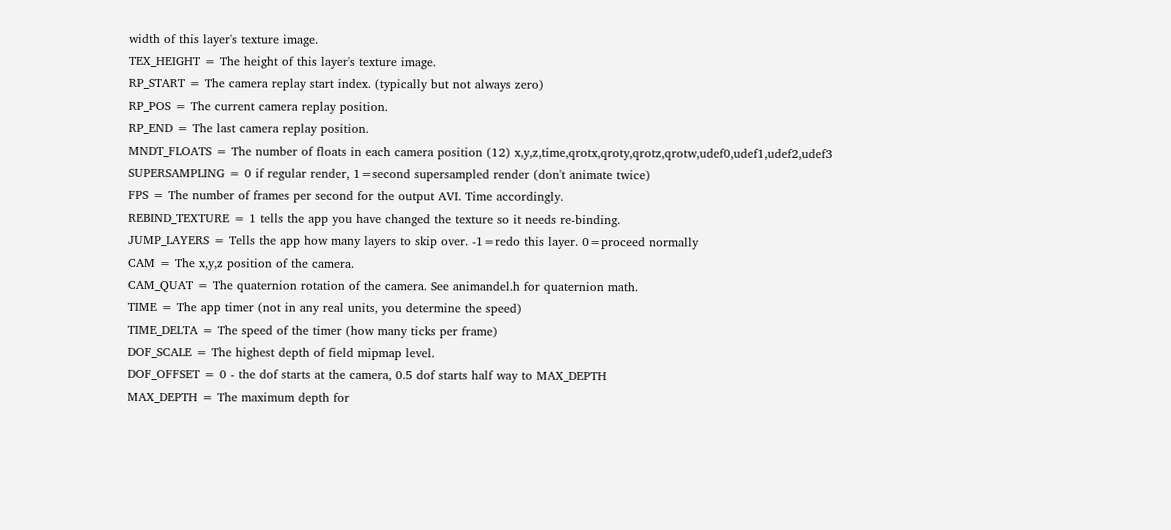width of this layer's texture image.
TEX_HEIGHT = The height of this layer's texture image.
RP_START = The camera replay start index. (typically but not always zero)
RP_POS = The current camera replay position.
RP_END = The last camera replay position.
MNDT_FLOATS = The number of floats in each camera position (12) x,y,z,time,qrotx,qroty,qrotz,qrotw,udef0,udef1,udef2,udef3
SUPERSAMPLING = 0 if regular render, 1=second supersampled render (don't animate twice)
FPS = The number of frames per second for the output AVI. Time accordingly.
REBIND_TEXTURE = 1 tells the app you have changed the texture so it needs re-binding.
JUMP_LAYERS = Tells the app how many layers to skip over. -1=redo this layer. 0=proceed normally
CAM = The x,y,z position of the camera.
CAM_QUAT = The quaternion rotation of the camera. See animandel.h for quaternion math.
TIME = The app timer (not in any real units, you determine the speed)
TIME_DELTA = The speed of the timer (how many ticks per frame)
DOF_SCALE = The highest depth of field mipmap level.
DOF_OFFSET = 0 - the dof starts at the camera, 0.5 dof starts half way to MAX_DEPTH
MAX_DEPTH = The maximum depth for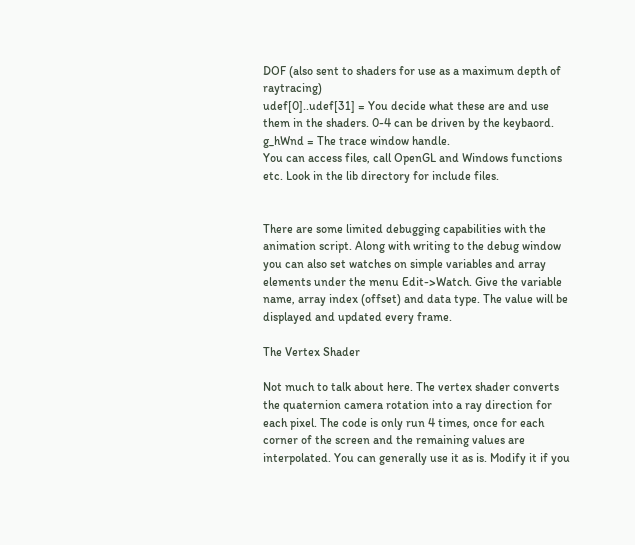DOF (also sent to shaders for use as a maximum depth of raytracing)
udef[0]..udef[31] = You decide what these are and use them in the shaders. 0-4 can be driven by the keybaord.
g_hWnd = The trace window handle.
You can access files, call OpenGL and Windows functions etc. Look in the lib directory for include files.


There are some limited debugging capabilities with the animation script. Along with writing to the debug window you can also set watches on simple variables and array elements under the menu Edit->Watch. Give the variable name, array index (offset) and data type. The value will be displayed and updated every frame.

The Vertex Shader

Not much to talk about here. The vertex shader converts the quaternion camera rotation into a ray direction for each pixel. The code is only run 4 times, once for each corner of the screen and the remaining values are interpolated. You can generally use it as is. Modify it if you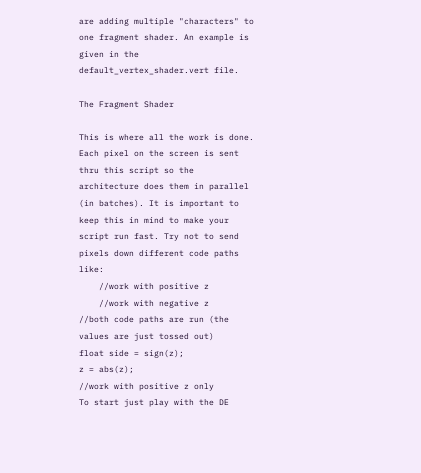are adding multiple "characters" to one fragment shader. An example is given in the default_vertex_shader.vert file.

The Fragment Shader

This is where all the work is done. Each pixel on the screen is sent thru this script so the architecture does them in parallel (in batches). It is important to keep this in mind to make your script run fast. Try not to send pixels down different code paths like:
    //work with positive z
    //work with negative z
//both code paths are run (the values are just tossed out)
float side = sign(z);
z = abs(z);
//work with positive z only
To start just play with the DE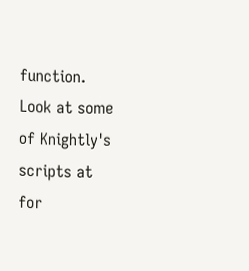function. Look at some of Knightly's scripts at for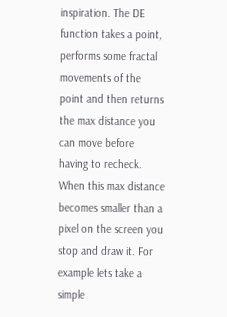inspiration. The DE function takes a point, performs some fractal movements of the point and then returns the max distance you can move before having to recheck. When this max distance becomes smaller than a pixel on the screen you stop and draw it. For example lets take a simple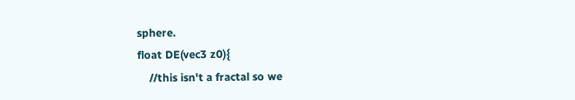sphere.
float DE(vec3 z0){
    //this isn't a fractal so we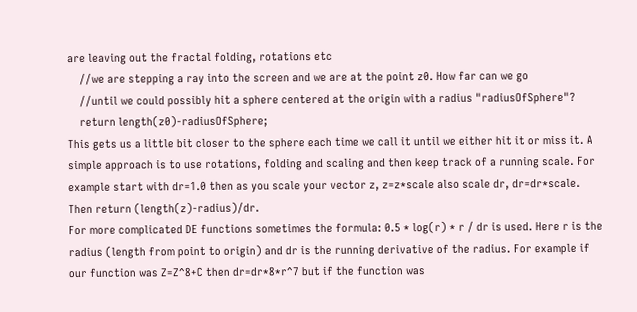are leaving out the fractal folding, rotations etc
    //we are stepping a ray into the screen and we are at the point z0. How far can we go
    //until we could possibly hit a sphere centered at the origin with a radius "radiusOfSphere"?
    return length(z0)-radiusOfSphere;
This gets us a little bit closer to the sphere each time we call it until we either hit it or miss it. A simple approach is to use rotations, folding and scaling and then keep track of a running scale. For example start with dr=1.0 then as you scale your vector z, z=z*scale also scale dr, dr=dr*scale. Then return (length(z)-radius)/dr.
For more complicated DE functions sometimes the formula: 0.5 * log(r) * r / dr is used. Here r is the radius (length from point to origin) and dr is the running derivative of the radius. For example if our function was Z=Z^8+C then dr=dr*8*r^7 but if the function was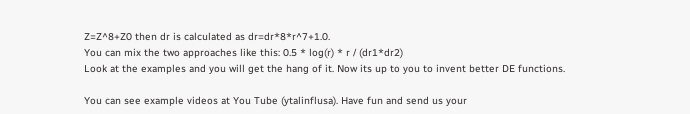Z=Z^8+Z0 then dr is calculated as dr=dr*8*r^7+1.0.
You can mix the two approaches like this: 0.5 * log(r) * r / (dr1*dr2)
Look at the examples and you will get the hang of it. Now its up to you to invent better DE functions.

You can see example videos at You Tube (ytalinflusa). Have fun and send us your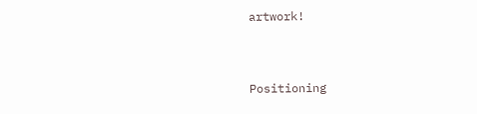artwork!


Positioning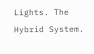Lights. The Hybrid System.